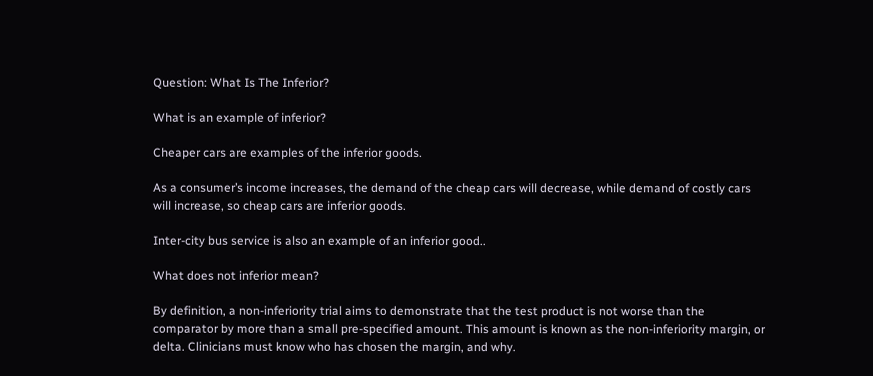Question: What Is The Inferior?

What is an example of inferior?

Cheaper cars are examples of the inferior goods.

As a consumer’s income increases, the demand of the cheap cars will decrease, while demand of costly cars will increase, so cheap cars are inferior goods.

Inter-city bus service is also an example of an inferior good..

What does not inferior mean?

By definition, a non-inferiority trial aims to demonstrate that the test product is not worse than the comparator by more than a small pre-specified amount. This amount is known as the non-inferiority margin, or delta. Clinicians must know who has chosen the margin, and why.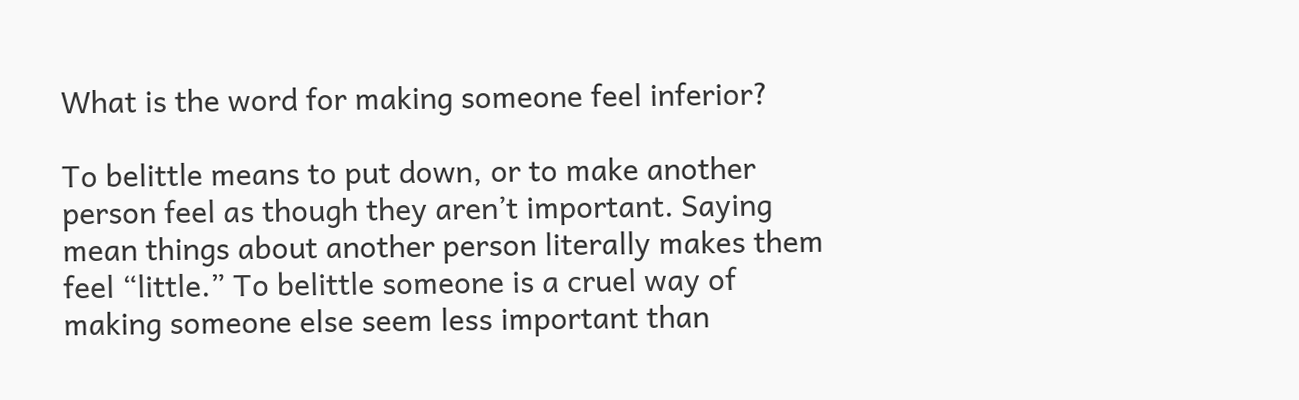What is the word for making someone feel inferior?

To belittle means to put down, or to make another person feel as though they aren’t important. Saying mean things about another person literally makes them feel “little.” To belittle someone is a cruel way of making someone else seem less important than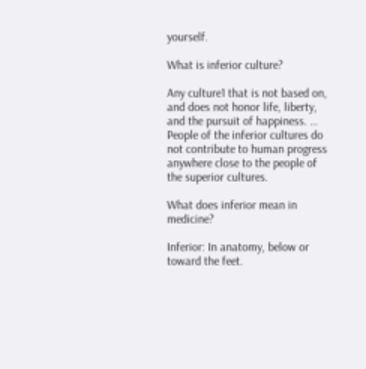yourself.

What is inferior culture?

Any culture1 that is not based on, and does not honor life, liberty, and the pursuit of happiness. … People of the inferior cultures do not contribute to human progress anywhere close to the people of the superior cultures.

What does inferior mean in medicine?

Inferior: In anatomy, below or toward the feet.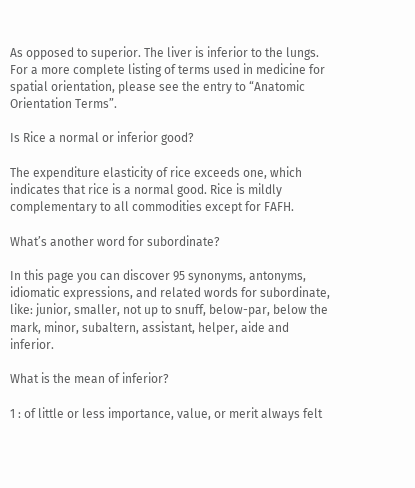As opposed to superior. The liver is inferior to the lungs. For a more complete listing of terms used in medicine for spatial orientation, please see the entry to “Anatomic Orientation Terms”.

Is Rice a normal or inferior good?

The expenditure elasticity of rice exceeds one, which indicates that rice is a normal good. Rice is mildly complementary to all commodities except for FAFH.

What’s another word for subordinate?

In this page you can discover 95 synonyms, antonyms, idiomatic expressions, and related words for subordinate, like: junior, smaller, not up to snuff, below-par, below the mark, minor, subaltern, assistant, helper, aide and inferior.

What is the mean of inferior?

1 : of little or less importance, value, or merit always felt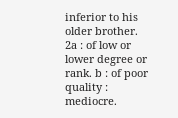inferior to his older brother. 2a : of low or lower degree or rank. b : of poor quality : mediocre.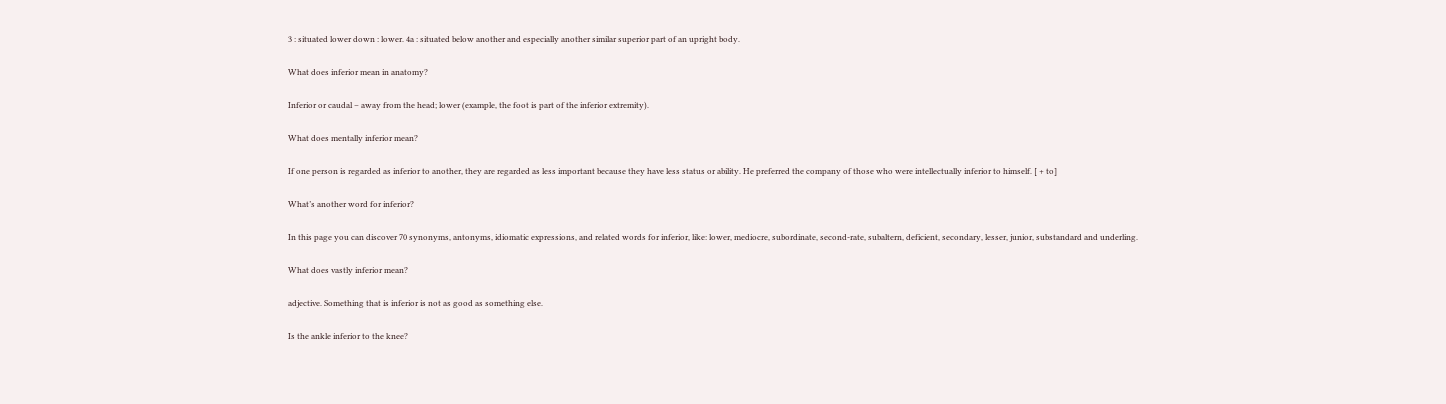3 : situated lower down : lower. 4a : situated below another and especially another similar superior part of an upright body.

What does inferior mean in anatomy?

Inferior or caudal – away from the head; lower (example, the foot is part of the inferior extremity).

What does mentally inferior mean?

If one person is regarded as inferior to another, they are regarded as less important because they have less status or ability. He preferred the company of those who were intellectually inferior to himself. [ + to]

What’s another word for inferior?

In this page you can discover 70 synonyms, antonyms, idiomatic expressions, and related words for inferior, like: lower, mediocre, subordinate, second-rate, subaltern, deficient, secondary, lesser, junior, substandard and underling.

What does vastly inferior mean?

adjective. Something that is inferior is not as good as something else.

Is the ankle inferior to the knee?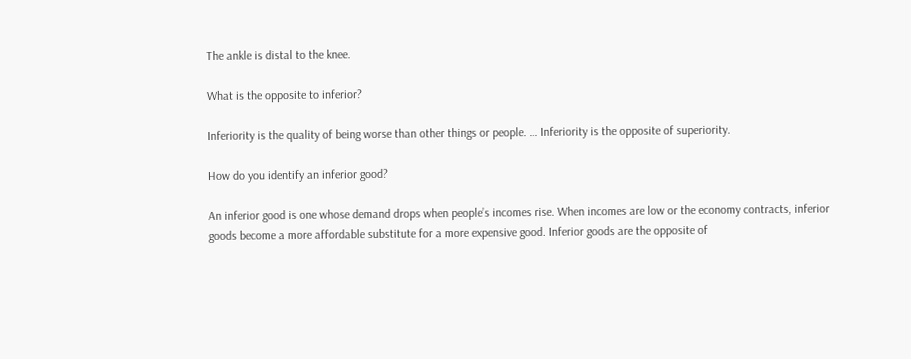The ankle is distal to the knee.

What is the opposite to inferior?

Inferiority is the quality of being worse than other things or people. … Inferiority is the opposite of superiority.

How do you identify an inferior good?

An inferior good is one whose demand drops when people’s incomes rise. When incomes are low or the economy contracts, inferior goods become a more affordable substitute for a more expensive good. Inferior goods are the opposite of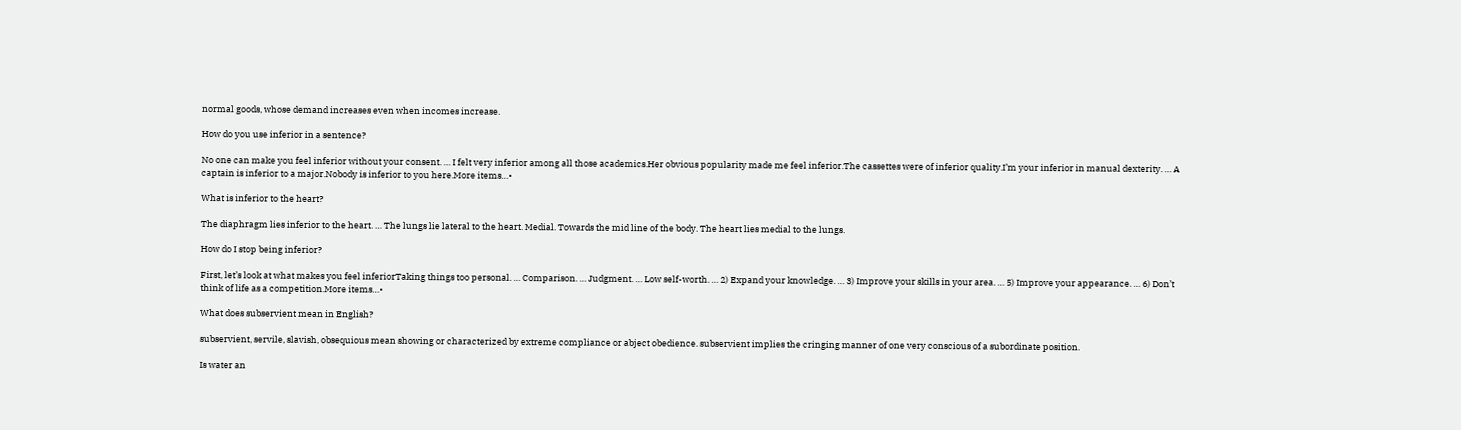normal goods, whose demand increases even when incomes increase.

How do you use inferior in a sentence?

No one can make you feel inferior without your consent. … I felt very inferior among all those academics.Her obvious popularity made me feel inferior.The cassettes were of inferior quality.I’m your inferior in manual dexterity. … A captain is inferior to a major.Nobody is inferior to you here.More items…•

What is inferior to the heart?

The diaphragm lies inferior to the heart. … The lungs lie lateral to the heart. Medial. Towards the mid line of the body. The heart lies medial to the lungs.

How do I stop being inferior?

First, let’s look at what makes you feel inferiorTaking things too personal. … Comparison. … Judgment. … Low self-worth. … 2) Expand your knowledge. … 3) Improve your skills in your area. … 5) Improve your appearance. … 6) Don’t think of life as a competition.More items…•

What does subservient mean in English?

subservient, servile, slavish, obsequious mean showing or characterized by extreme compliance or abject obedience. subservient implies the cringing manner of one very conscious of a subordinate position.

Is water an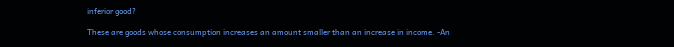inferior good?

These are goods whose consumption increases an amount smaller than an increase in income. -An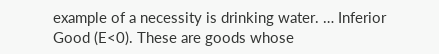example of a necessity is drinking water. … Inferior Good (E<0). These are goods whose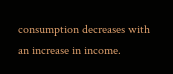consumption decreases with an increase in income.